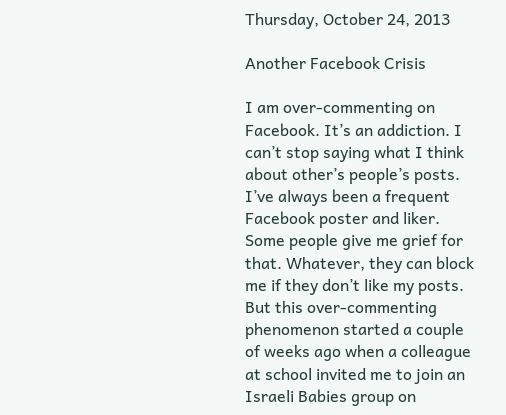Thursday, October 24, 2013

Another Facebook Crisis

I am over-commenting on Facebook. It’s an addiction. I can’t stop saying what I think about other’s people’s posts. I’ve always been a frequent Facebook poster and liker. Some people give me grief for that. Whatever, they can block me if they don’t like my posts.  But this over-commenting phenomenon started a couple of weeks ago when a colleague at school invited me to join an Israeli Babies group on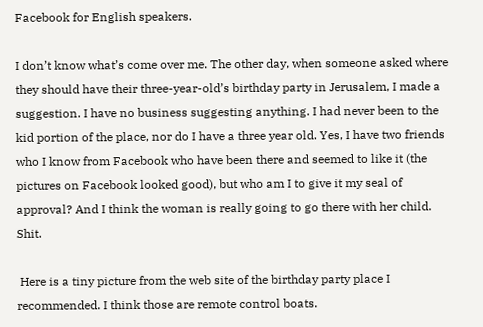Facebook for English speakers.

I don’t know what’s come over me. The other day, when someone asked where they should have their three-year-old’s birthday party in Jerusalem, I made a suggestion. I have no business suggesting anything. I had never been to the kid portion of the place, nor do I have a three year old. Yes, I have two friends who I know from Facebook who have been there and seemed to like it (the pictures on Facebook looked good), but who am I to give it my seal of approval? And I think the woman is really going to go there with her child. Shit.

 Here is a tiny picture from the web site of the birthday party place I recommended. I think those are remote control boats.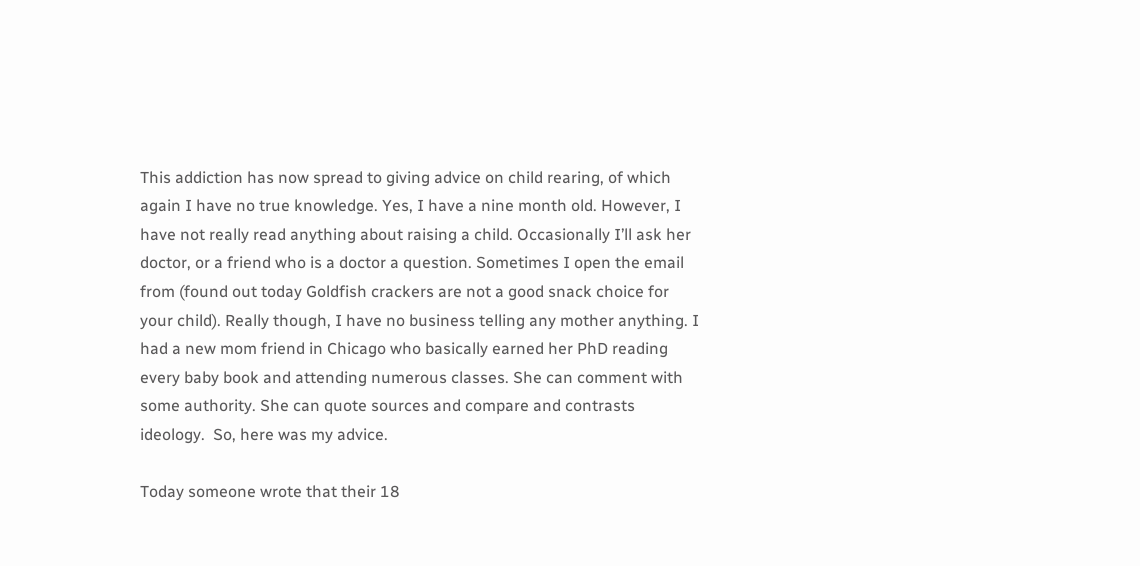This addiction has now spread to giving advice on child rearing, of which again I have no true knowledge. Yes, I have a nine month old. However, I have not really read anything about raising a child. Occasionally I’ll ask her doctor, or a friend who is a doctor a question. Sometimes I open the email from (found out today Goldfish crackers are not a good snack choice for your child). Really though, I have no business telling any mother anything. I had a new mom friend in Chicago who basically earned her PhD reading every baby book and attending numerous classes. She can comment with some authority. She can quote sources and compare and contrasts ideology.  So, here was my advice.

Today someone wrote that their 18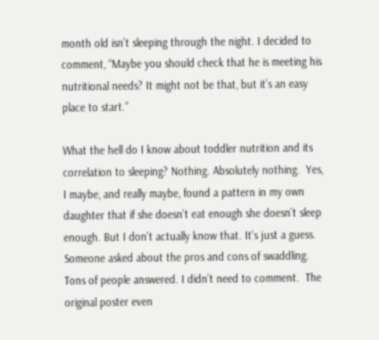month old isn’t sleeping through the night. I decided to comment, “Maybe you should check that he is meeting his nutritional needs? It might not be that, but it’s an easy place to start.”

What the hell do I know about toddler nutrition and its correlation to sleeping? Nothing. Absolutely nothing.  Yes, I maybe, and really maybe, found a pattern in my own daughter that if she doesn’t eat enough she doesn’t sleep enough. But I don’t actually know that. It’s just a guess.
Someone asked about the pros and cons of swaddling. Tons of people answered. I didn’t need to comment.  The original poster even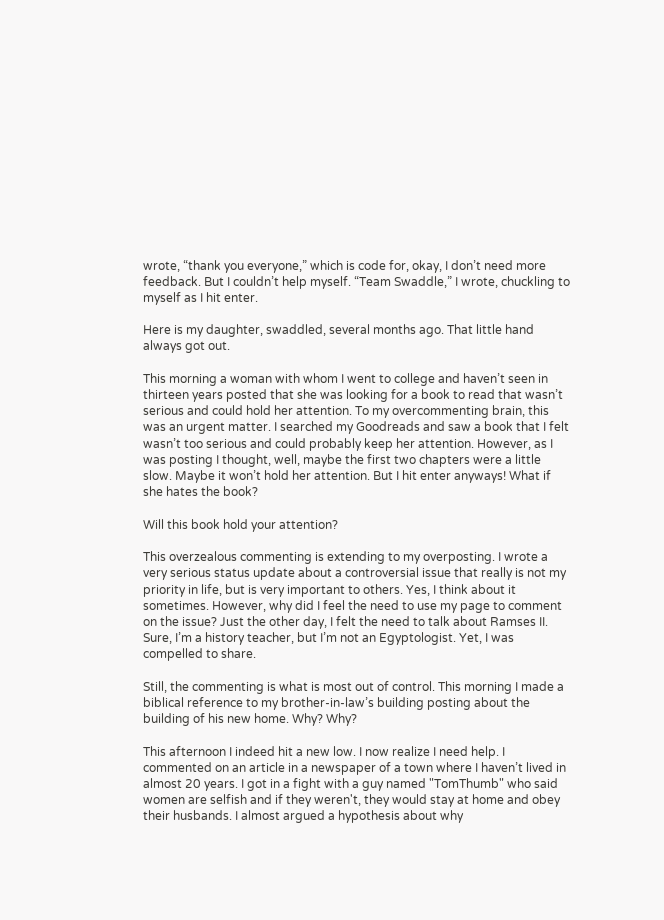wrote, “thank you everyone,” which is code for, okay, I don’t need more feedback. But I couldn’t help myself. “Team Swaddle,” I wrote, chuckling to myself as I hit enter.

Here is my daughter, swaddled, several months ago. That little hand always got out.

This morning a woman with whom I went to college and haven’t seen in thirteen years posted that she was looking for a book to read that wasn’t serious and could hold her attention. To my overcommenting brain, this was an urgent matter. I searched my Goodreads and saw a book that I felt wasn’t too serious and could probably keep her attention. However, as I was posting I thought, well, maybe the first two chapters were a little slow. Maybe it won’t hold her attention. But I hit enter anyways! What if she hates the book?

Will this book hold your attention?

This overzealous commenting is extending to my overposting. I wrote a very serious status update about a controversial issue that really is not my priority in life, but is very important to others. Yes, I think about it sometimes. However, why did I feel the need to use my page to comment on the issue? Just the other day, I felt the need to talk about Ramses II.  Sure, I’m a history teacher, but I’m not an Egyptologist. Yet, I was compelled to share.

Still, the commenting is what is most out of control. This morning I made a biblical reference to my brother-in-law’s building posting about the building of his new home. Why? Why?

This afternoon I indeed hit a new low. I now realize I need help. I commented on an article in a newspaper of a town where I haven’t lived in almost 20 years. I got in a fight with a guy named "TomThumb" who said women are selfish and if they weren't, they would stay at home and obey their husbands. I almost argued a hypothesis about why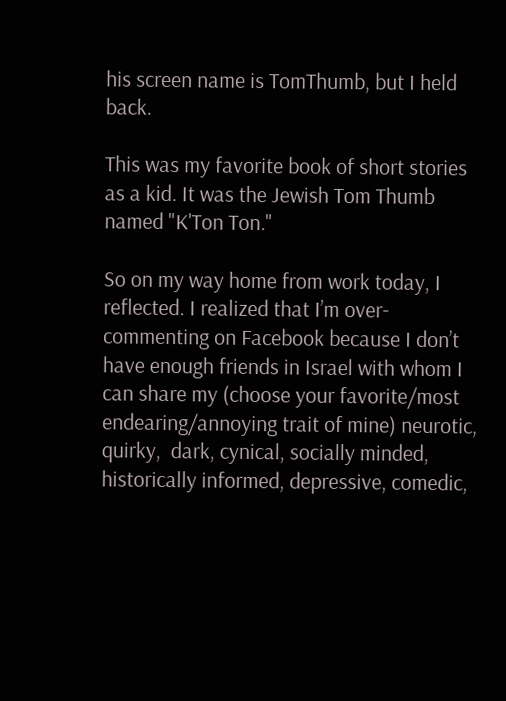his screen name is TomThumb, but I held back.

This was my favorite book of short stories as a kid. It was the Jewish Tom Thumb named "K'Ton Ton."

So on my way home from work today, I reflected. I realized that I’m over-commenting on Facebook because I don’t have enough friends in Israel with whom I can share my (choose your favorite/most endearing/annoying trait of mine) neurotic, quirky,  dark, cynical, socially minded, historically informed, depressive, comedic,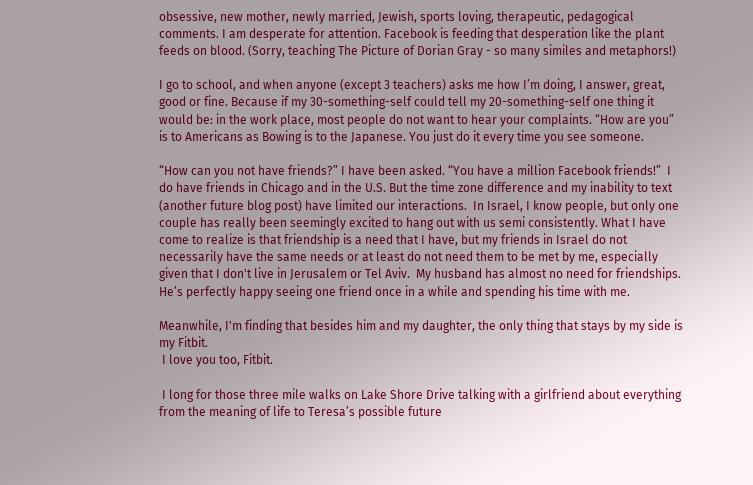obsessive, new mother, newly married, Jewish, sports loving, therapeutic, pedagogical  comments. I am desperate for attention. Facebook is feeding that desperation like the plant feeds on blood. (Sorry, teaching The Picture of Dorian Gray - so many similes and metaphors!)

I go to school, and when anyone (except 3 teachers) asks me how I’m doing, I answer, great, good or fine. Because if my 30-something-self could tell my 20-something-self one thing it would be: in the work place, most people do not want to hear your complaints. “How are you” is to Americans as Bowing is to the Japanese. You just do it every time you see someone.

“How can you not have friends?” I have been asked. “You have a million Facebook friends!”  I do have friends in Chicago and in the U.S. But the time zone difference and my inability to text (another future blog post) have limited our interactions.  In Israel, I know people, but only one couple has really been seemingly excited to hang out with us semi consistently. What I have come to realize is that friendship is a need that I have, but my friends in Israel do not necessarily have the same needs or at least do not need them to be met by me, especially given that I don't live in Jerusalem or Tel Aviv.  My husband has almost no need for friendships. He’s perfectly happy seeing one friend once in a while and spending his time with me.

Meanwhile, I'm finding that besides him and my daughter, the only thing that stays by my side is my Fitbit.
 I love you too, Fitbit.

 I long for those three mile walks on Lake Shore Drive talking with a girlfriend about everything from the meaning of life to Teresa’s possible future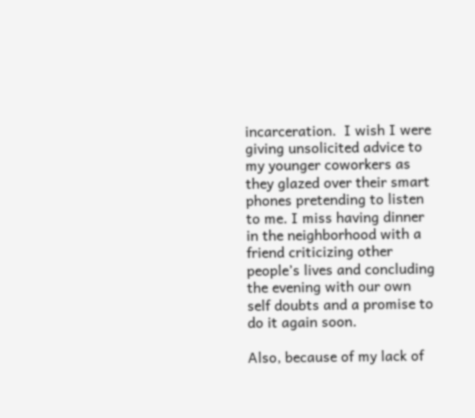incarceration.  I wish I were giving unsolicited advice to my younger coworkers as they glazed over their smart phones pretending to listen to me. I miss having dinner in the neighborhood with a friend criticizing other people’s lives and concluding the evening with our own self doubts and a promise to do it again soon.

Also, because of my lack of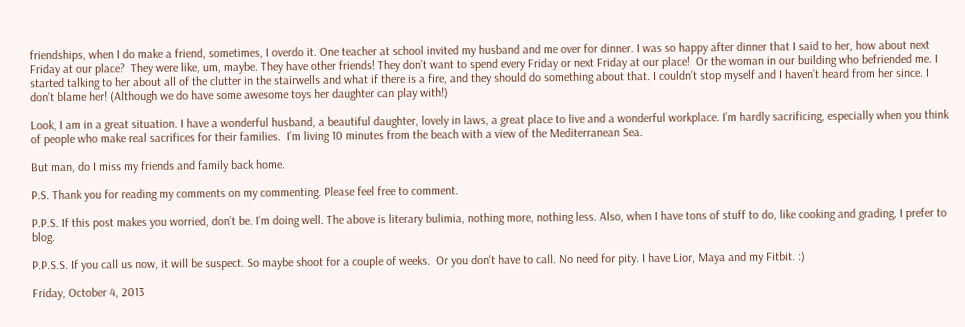friendships, when I do make a friend, sometimes, I overdo it. One teacher at school invited my husband and me over for dinner. I was so happy after dinner that I said to her, how about next Friday at our place?  They were like, um, maybe. They have other friends! They don’t want to spend every Friday or next Friday at our place!  Or the woman in our building who befriended me. I started talking to her about all of the clutter in the stairwells and what if there is a fire, and they should do something about that. I couldn’t stop myself and I haven’t heard from her since. I don’t blame her! (Although we do have some awesome toys her daughter can play with!)

Look, I am in a great situation. I have a wonderful husband, a beautiful daughter, lovely in laws, a great place to live and a wonderful workplace. I’m hardly sacrificing, especially when you think of people who make real sacrifices for their families.  I’m living 10 minutes from the beach with a view of the Mediterranean Sea.

But man, do I miss my friends and family back home.

P.S. Thank you for reading my comments on my commenting. Please feel free to comment.

P.P.S. If this post makes you worried, don’t be. I’m doing well. The above is literary bulimia, nothing more, nothing less. Also, when I have tons of stuff to do, like cooking and grading, I prefer to blog.

P.P.S.S. If you call us now, it will be suspect. So maybe shoot for a couple of weeks.  Or you don't have to call. No need for pity. I have Lior, Maya and my Fitbit. :)

Friday, October 4, 2013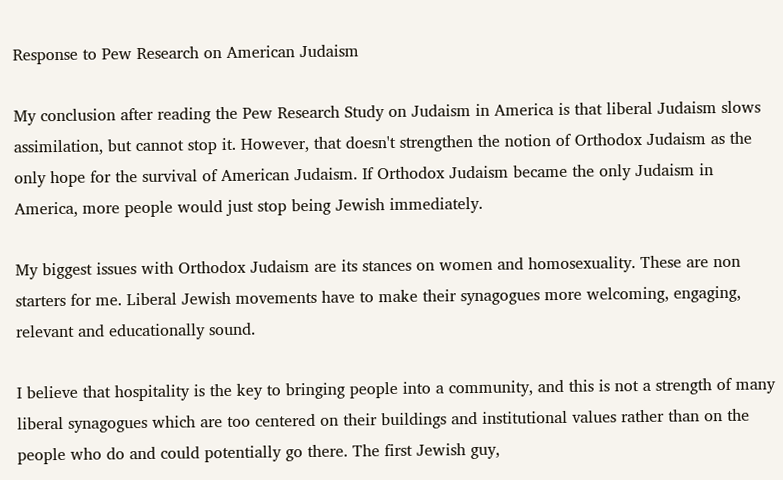Response to Pew Research on American Judaism

My conclusion after reading the Pew Research Study on Judaism in America is that liberal Judaism slows assimilation, but cannot stop it. However, that doesn't strengthen the notion of Orthodox Judaism as the only hope for the survival of American Judaism. If Orthodox Judaism became the only Judaism in America, more people would just stop being Jewish immediately.

My biggest issues with Orthodox Judaism are its stances on women and homosexuality. These are non starters for me. Liberal Jewish movements have to make their synagogues more welcoming, engaging, relevant and educationally sound.

I believe that hospitality is the key to bringing people into a community, and this is not a strength of many liberal synagogues which are too centered on their buildings and institutional values rather than on the people who do and could potentially go there. The first Jewish guy,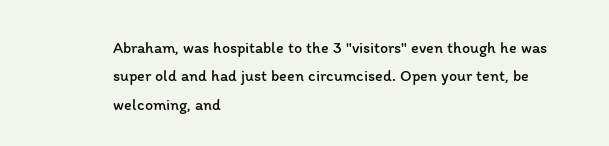Abraham, was hospitable to the 3 "visitors" even though he was super old and had just been circumcised. Open your tent, be welcoming, and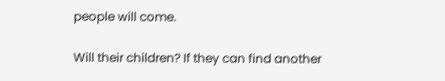people will come.

Will their children? If they can find another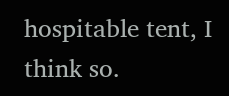hospitable tent, I think so.